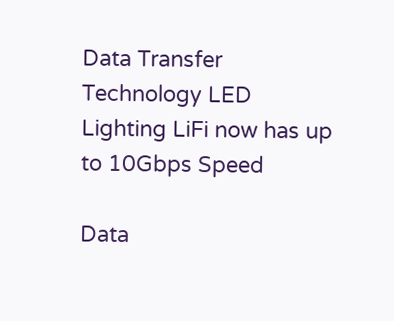Data Transfer Technology LED Lighting LiFi now has up to 10Gbps Speed

Data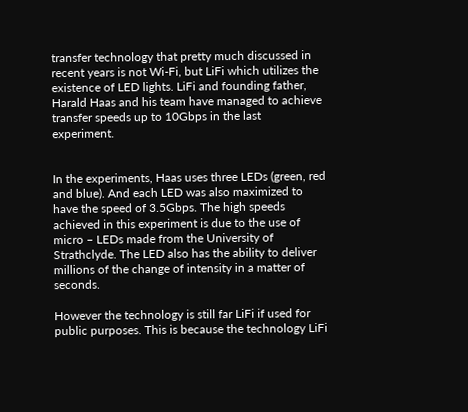transfer technology that pretty much discussed in recent years is not Wi-Fi, but LiFi which utilizes the existence of LED lights. LiFi and founding father, Harald Haas and his team have managed to achieve transfer speeds up to 10Gbps in the last experiment.


In the experiments, Haas uses three LEDs (green, red and blue). And each LED was also maximized to have the speed of 3.5Gbps. The high speeds achieved in this experiment is due to the use of micro – LEDs made from the University of Strathclyde. The LED also has the ability to deliver millions of the change of intensity in a matter of seconds.

However the technology is still far LiFi if used for public purposes. This is because the technology LiFi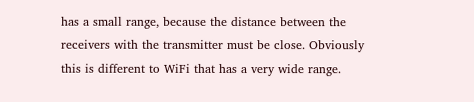has a small range, because the distance between the receivers with the transmitter must be close. Obviously this is different to WiFi that has a very wide range.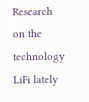Research on the technology LiFi lately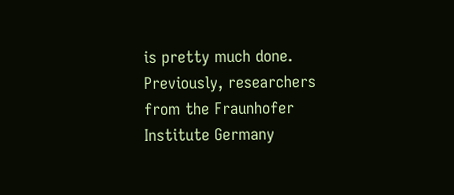is pretty much done. Previously, researchers from the Fraunhofer Institute Germany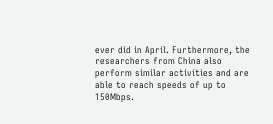ever did in April. Furthermore, the researchers from China also perform similar activities and are able to reach speeds of up to 150Mbps.